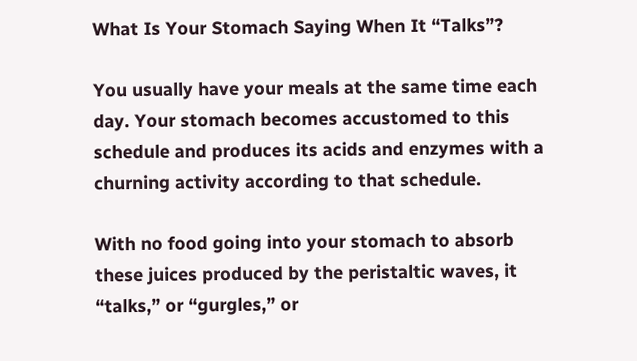What Is Your Stomach Saying When It “Talks”?

You usually have your meals at the same time each day. Your stomach becomes accustomed to this schedule and produces its acids and enzymes with a churning activity according to that schedule.

With no food going into your stomach to absorb these juices produced by the peristaltic waves, it “talks,” or “gurgles,” or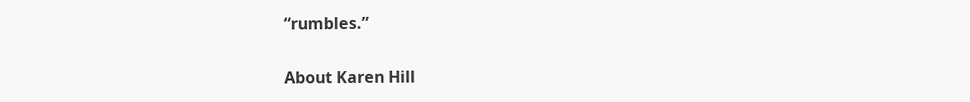“rumbles.”

About Karen Hill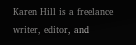Karen Hill is a freelance writer, editor, and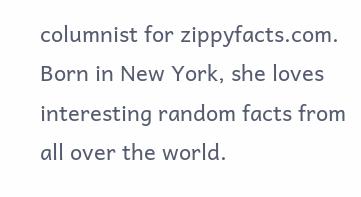columnist for zippyfacts.com. Born in New York, she loves interesting random facts from all over the world.